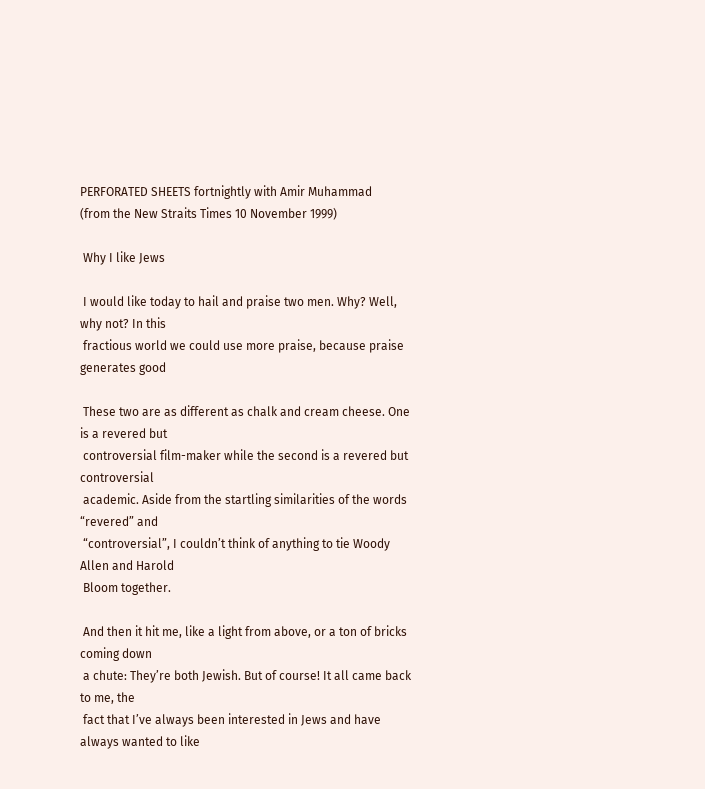PERFORATED SHEETS fortnightly with Amir Muhammad
(from the New Straits Times 10 November 1999)

 Why I like Jews

 I would like today to hail and praise two men. Why? Well, why not? In this
 fractious world we could use more praise, because praise generates good

 These two are as different as chalk and cream cheese. One is a revered but
 controversial film-maker while the second is a revered but controversial
 academic. Aside from the startling similarities of the words “revered” and
 “controversial”, I couldn’t think of anything to tie Woody Allen and Harold
 Bloom together.

 And then it hit me, like a light from above, or a ton of bricks coming down
 a chute: They’re both Jewish. But of course! It all came back to me, the
 fact that I’ve always been interested in Jews and have always wanted to like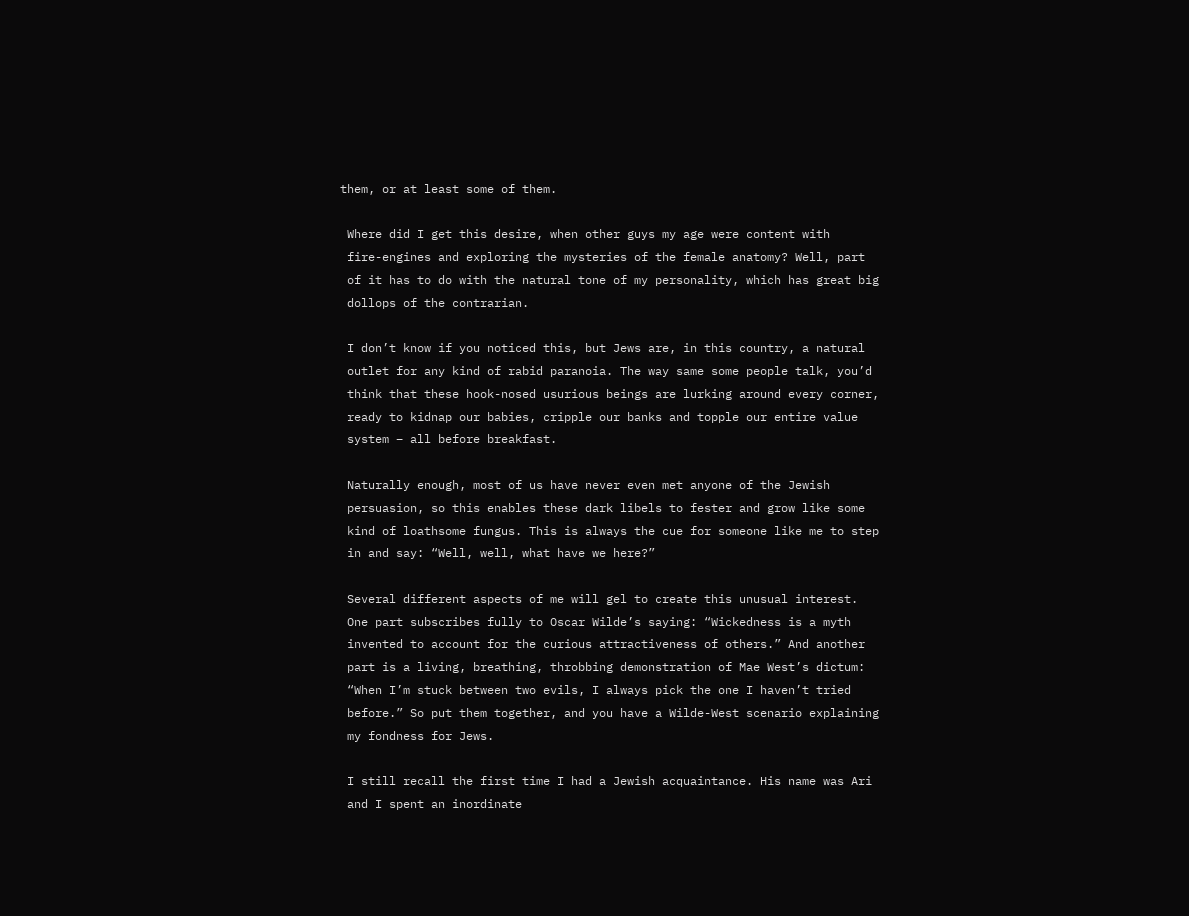them, or at least some of them.

 Where did I get this desire, when other guys my age were content with
 fire-engines and exploring the mysteries of the female anatomy? Well, part
 of it has to do with the natural tone of my personality, which has great big
 dollops of the contrarian.

 I don’t know if you noticed this, but Jews are, in this country, a natural
 outlet for any kind of rabid paranoia. The way same some people talk, you’d
 think that these hook-nosed usurious beings are lurking around every corner,
 ready to kidnap our babies, cripple our banks and topple our entire value
 system – all before breakfast.

 Naturally enough, most of us have never even met anyone of the Jewish
 persuasion, so this enables these dark libels to fester and grow like some
 kind of loathsome fungus. This is always the cue for someone like me to step
 in and say: “Well, well, what have we here?”

 Several different aspects of me will gel to create this unusual interest.
 One part subscribes fully to Oscar Wilde’s saying: “Wickedness is a myth
 invented to account for the curious attractiveness of others.” And another
 part is a living, breathing, throbbing demonstration of Mae West’s dictum:
 “When I’m stuck between two evils, I always pick the one I haven’t tried
 before.” So put them together, and you have a Wilde-West scenario explaining
 my fondness for Jews.

 I still recall the first time I had a Jewish acquaintance. His name was Ari
 and I spent an inordinate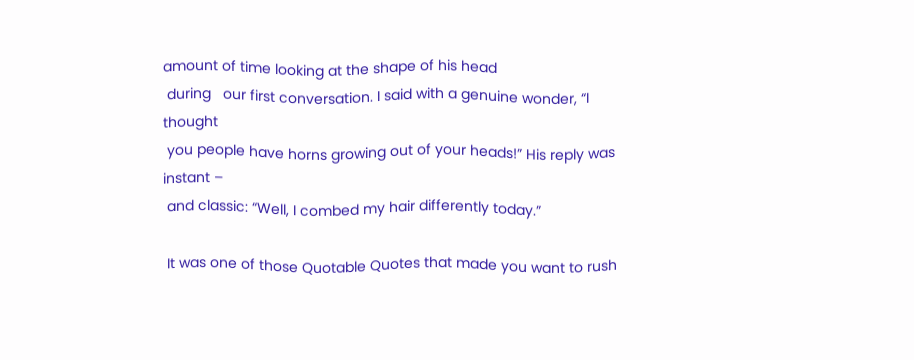amount of time looking at the shape of his head
 during   our first conversation. I said with a genuine wonder, “I thought
 you people have horns growing out of your heads!” His reply was instant –
 and classic: “Well, I combed my hair differently today.”

 It was one of those Quotable Quotes that made you want to rush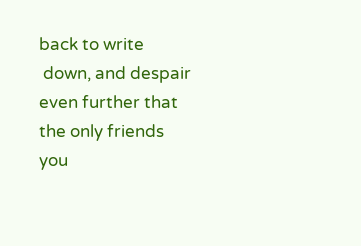back to write
 down, and despair even further that the only friends you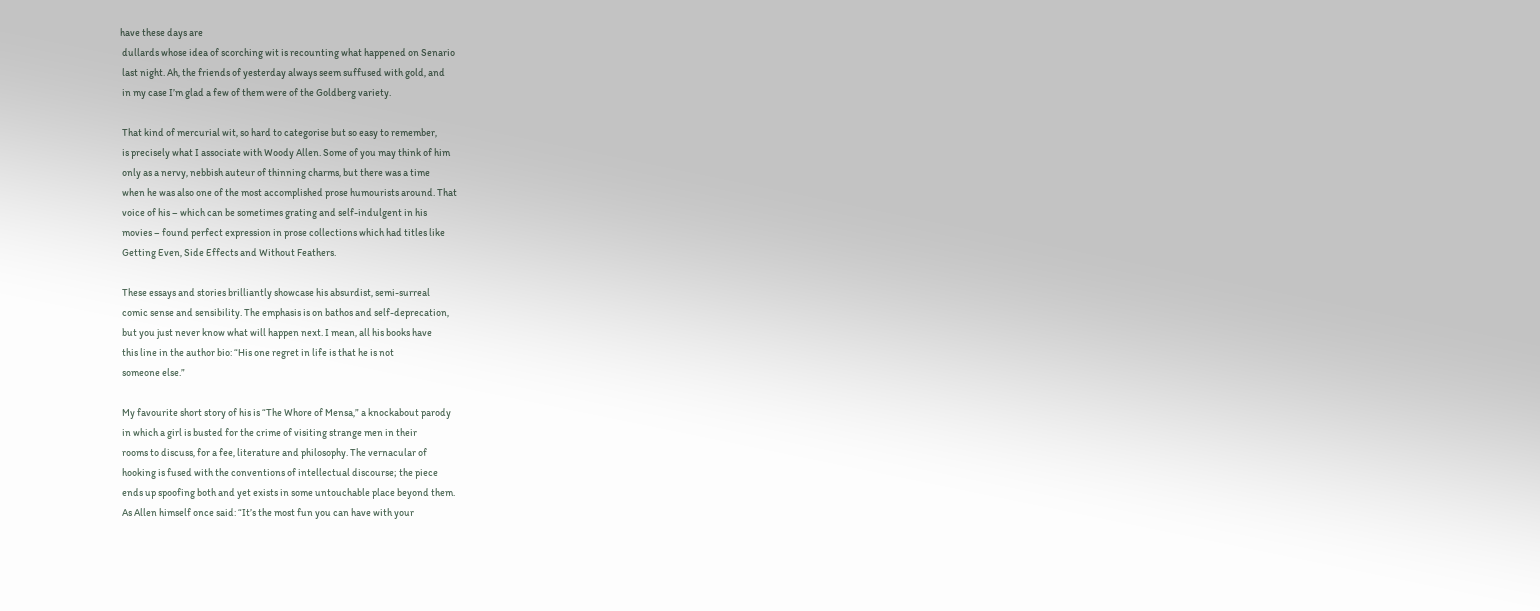have these days are
 dullards whose idea of scorching wit is recounting what happened on Senario
 last night. Ah, the friends of yesterday always seem suffused with gold, and
 in my case I’m glad a few of them were of the Goldberg variety.

 That kind of mercurial wit, so hard to categorise but so easy to remember,
 is precisely what I associate with Woody Allen. Some of you may think of him
 only as a nervy, nebbish auteur of thinning charms, but there was a time
 when he was also one of the most accomplished prose humourists around. That
 voice of his – which can be sometimes grating and self-indulgent in his
 movies – found perfect expression in prose collections which had titles like
 Getting Even, Side Effects and Without Feathers.

 These essays and stories brilliantly showcase his absurdist, semi-surreal
 comic sense and sensibility. The emphasis is on bathos and self-deprecation,
 but you just never know what will happen next. I mean, all his books have
 this line in the author bio: “His one regret in life is that he is not
 someone else.”

 My favourite short story of his is “The Whore of Mensa,” a knockabout parody
 in which a girl is busted for the crime of visiting strange men in their
 rooms to discuss, for a fee, literature and philosophy. The vernacular of
 hooking is fused with the conventions of intellectual discourse; the piece
 ends up spoofing both and yet exists in some untouchable place beyond them.
 As Allen himself once said: “It’s the most fun you can have with your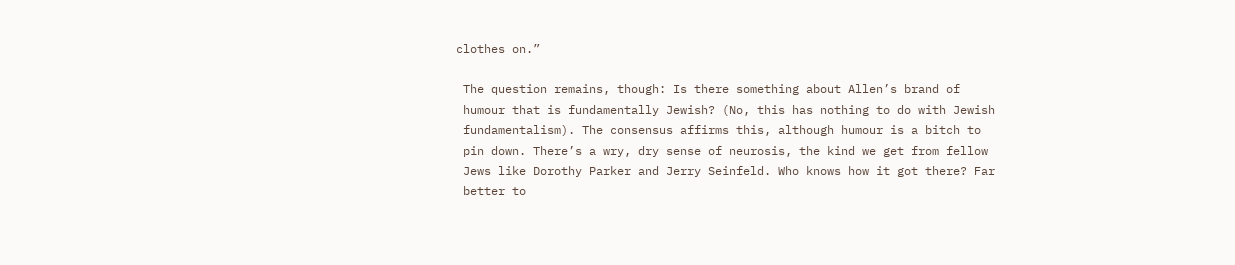clothes on.”

 The question remains, though: Is there something about Allen’s brand of
 humour that is fundamentally Jewish? (No, this has nothing to do with Jewish
 fundamentalism). The consensus affirms this, although humour is a bitch to
 pin down. There’s a wry, dry sense of neurosis, the kind we get from fellow
 Jews like Dorothy Parker and Jerry Seinfeld. Who knows how it got there? Far
 better to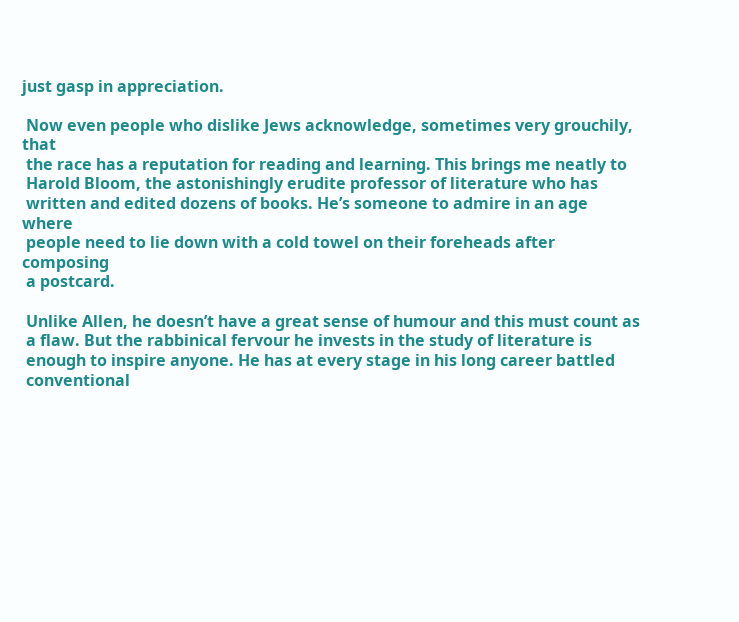just gasp in appreciation.

 Now even people who dislike Jews acknowledge, sometimes very grouchily, that
 the race has a reputation for reading and learning. This brings me neatly to
 Harold Bloom, the astonishingly erudite professor of literature who has
 written and edited dozens of books. He’s someone to admire in an age where
 people need to lie down with a cold towel on their foreheads after composing
 a postcard.

 Unlike Allen, he doesn’t have a great sense of humour and this must count as
 a flaw. But the rabbinical fervour he invests in the study of literature is
 enough to inspire anyone. He has at every stage in his long career battled
 conventional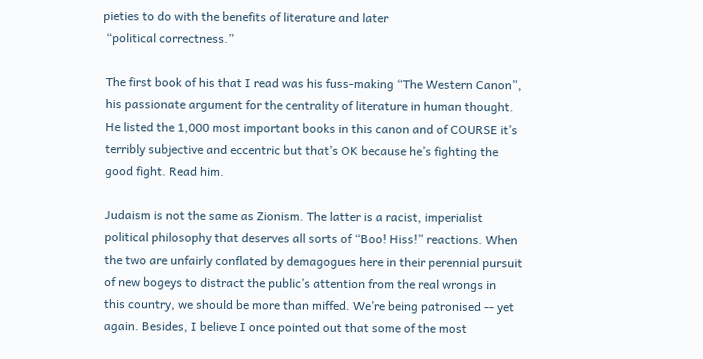pieties to do with the benefits of literature and later
 “political correctness.”

 The first book of his that I read was his fuss-making “The Western Canon”,
 his passionate argument for the centrality of literature in human thought.
 He listed the 1,000 most important books in this canon and of COURSE it’s
 terribly subjective and eccentric but that’s OK because he’s fighting the
 good fight. Read him.

 Judaism is not the same as Zionism. The latter is a racist, imperialist
 political philosophy that deserves all sorts of “Boo! Hiss!” reactions. When
 the two are unfairly conflated by demagogues here in their perennial pursuit
 of new bogeys to distract the public’s attention from the real wrongs in
 this country, we should be more than miffed. We’re being patronised -- yet
 again. Besides, I believe I once pointed out that some of the most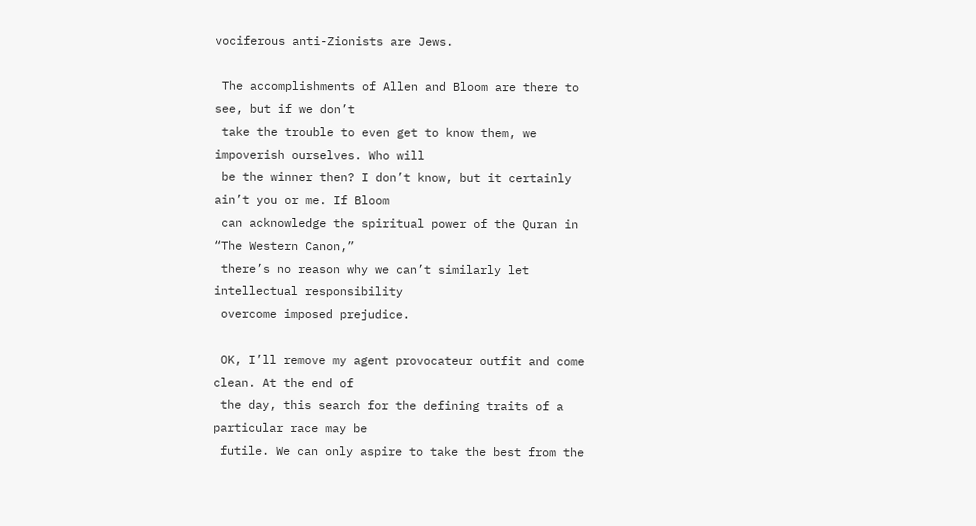vociferous anti-Zionists are Jews.

 The accomplishments of Allen and Bloom are there to see, but if we don’t
 take the trouble to even get to know them, we impoverish ourselves. Who will
 be the winner then? I don’t know, but it certainly ain’t you or me. If Bloom
 can acknowledge the spiritual power of the Quran in “The Western Canon,”
 there’s no reason why we can’t similarly let intellectual responsibility
 overcome imposed prejudice.

 OK, I’ll remove my agent provocateur outfit and come clean. At the end of
 the day, this search for the defining traits of a particular race may be
 futile. We can only aspire to take the best from the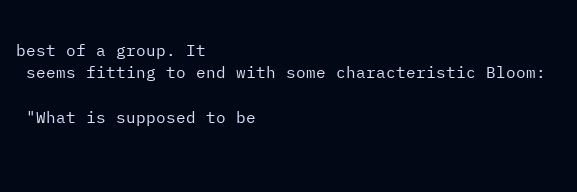best of a group. It
 seems fitting to end with some characteristic Bloom:

 "What is supposed to be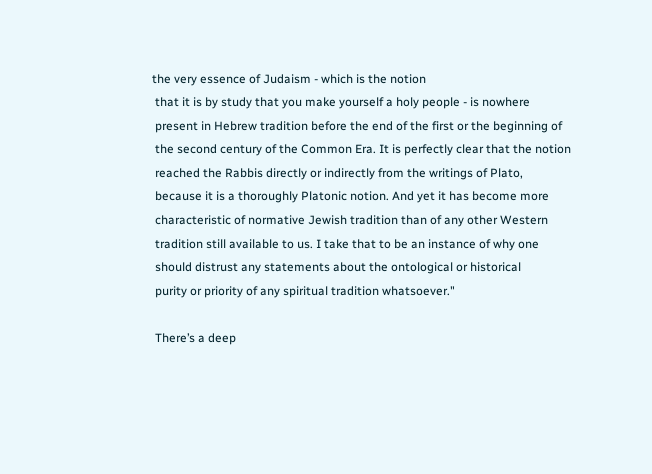the very essence of Judaism - which is the notion
 that it is by study that you make yourself a holy people - is nowhere
 present in Hebrew tradition before the end of the first or the beginning of
 the second century of the Common Era. It is perfectly clear that the notion
 reached the Rabbis directly or indirectly from the writings of Plato,
 because it is a thoroughly Platonic notion. And yet it has become more
 characteristic of normative Jewish tradition than of any other Western
 tradition still available to us. I take that to be an instance of why one
 should distrust any statements about the ontological or historical
 purity or priority of any spiritual tradition whatsoever."

 There’s a deep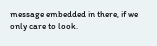message embedded in there, if we only care to look.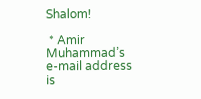Shalom!

 * Amir Muhammad’s e-mail address is